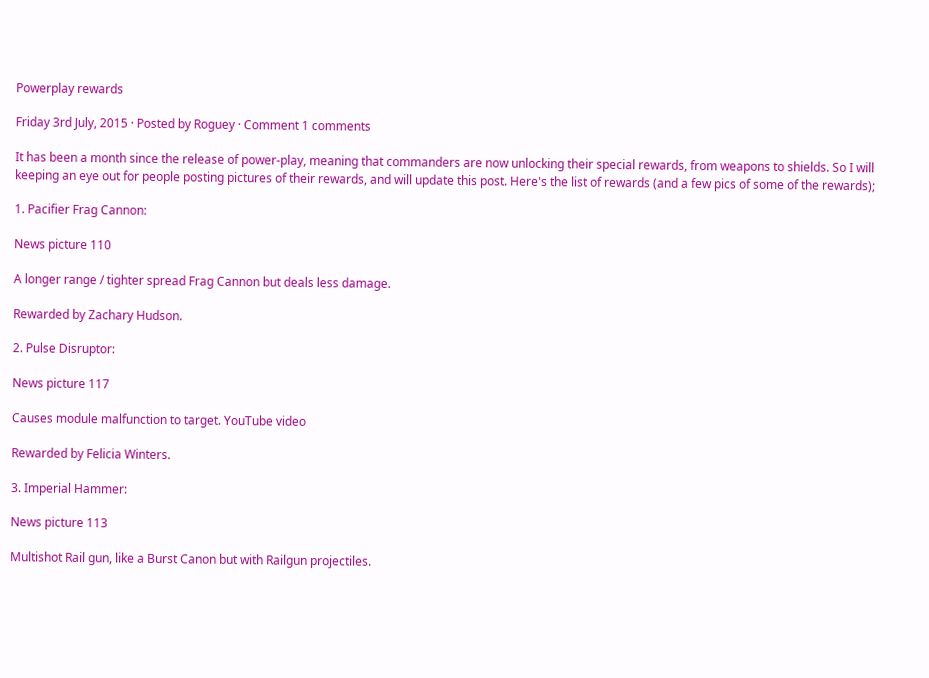Powerplay rewards

Friday 3rd July, 2015 · Posted by Roguey · Comment 1 comments

It has been a month since the release of power-play, meaning that commanders are now unlocking their special rewards, from weapons to shields. So I will keeping an eye out for people posting pictures of their rewards, and will update this post. Here's the list of rewards (and a few pics of some of the rewards);

1. Pacifier Frag Cannon:

News picture 110

A longer range / tighter spread Frag Cannon but deals less damage.

Rewarded by Zachary Hudson.

2. Pulse Disruptor:

News picture 117

Causes module malfunction to target. YouTube video

Rewarded by Felicia Winters.

3. Imperial Hammer:

News picture 113

Multishot Rail gun, like a Burst Canon but with Railgun projectiles.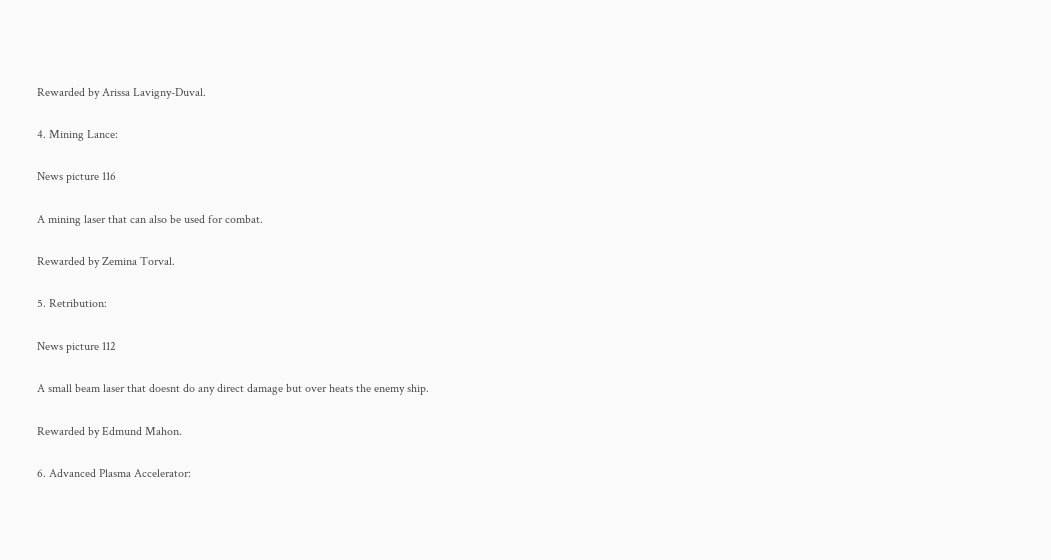Rewarded by Arissa Lavigny-Duval.

4. Mining Lance:

News picture 116

A mining laser that can also be used for combat.

Rewarded by Zemina Torval.

5. Retribution:

News picture 112

A small beam laser that doesnt do any direct damage but over heats the enemy ship.

Rewarded by Edmund Mahon.

6. Advanced Plasma Accelerator: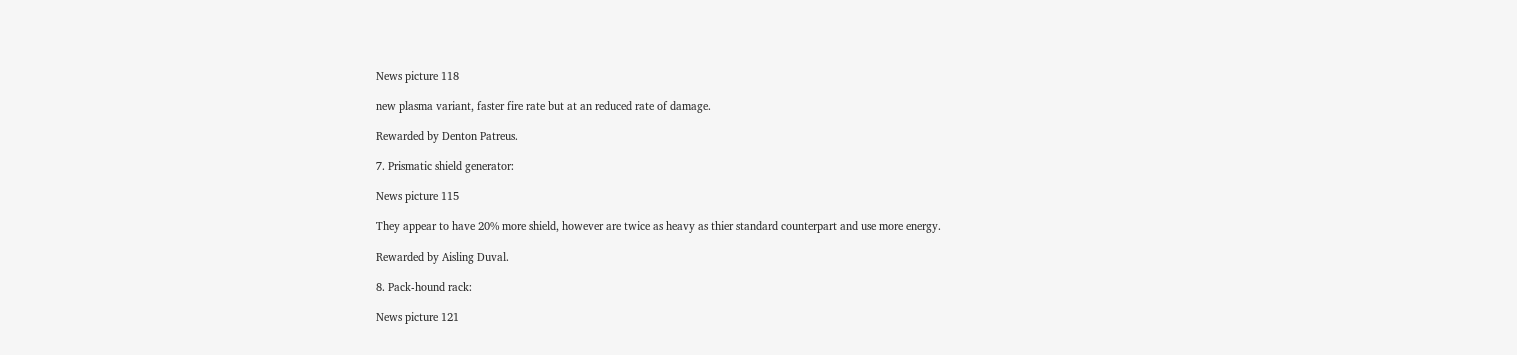News picture 118

new plasma variant, faster fire rate but at an reduced rate of damage.

Rewarded by Denton Patreus.

7. Prismatic shield generator:

News picture 115

They appear to have 20% more shield, however are twice as heavy as thier standard counterpart and use more energy.

Rewarded by Aisling Duval.

8. Pack-hound rack:

News picture 121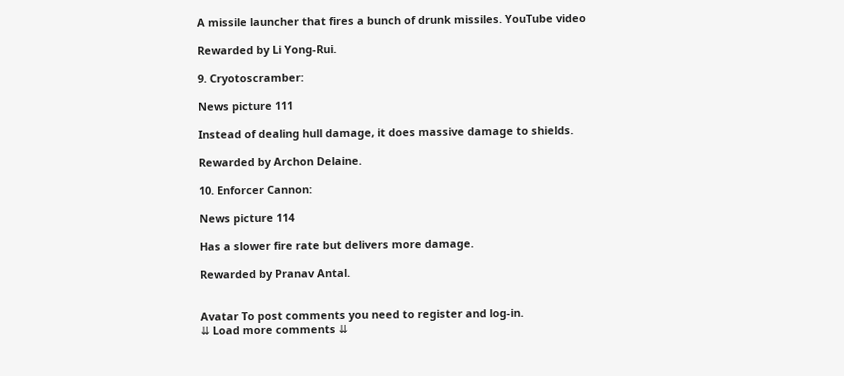A missile launcher that fires a bunch of drunk missiles. YouTube video

Rewarded by Li Yong-Rui.

9. Cryotoscramber:

News picture 111

Instead of dealing hull damage, it does massive damage to shields.

Rewarded by Archon Delaine.

10. Enforcer Cannon:

News picture 114

Has a slower fire rate but delivers more damage.

Rewarded by Pranav Antal.


Avatar To post comments you need to register and log-in.
⇊ Load more comments ⇊